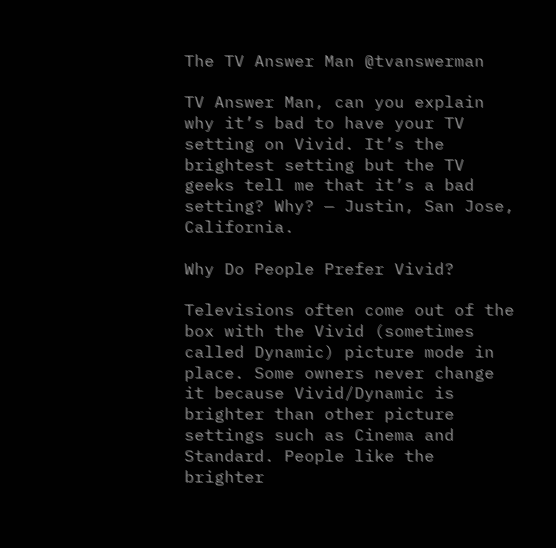The TV Answer Man @tvanswerman

TV Answer Man, can you explain why it’s bad to have your TV setting on Vivid. It’s the brightest setting but the TV geeks tell me that it’s a bad setting? Why? — Justin, San Jose, California.

Why Do People Prefer Vivid?

Televisions often come out of the box with the Vivid (sometimes called Dynamic) picture mode in place. Some owners never change it because Vivid/Dynamic is brighter than other picture settings such as Cinema and Standard. People like the brighter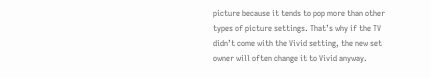picture because it tends to pop more than other types of picture settings. That’s why if the TV didn’t come with the Vivid setting, the new set owner will often change it to Vivid anyway.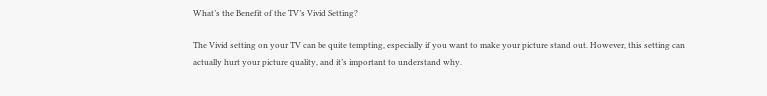What’s the Benefit of the TV’s Vivid Setting?

The Vivid setting on your TV can be quite tempting, especially if you want to make your picture stand out. However, this setting can actually hurt your picture quality, and it’s important to understand why.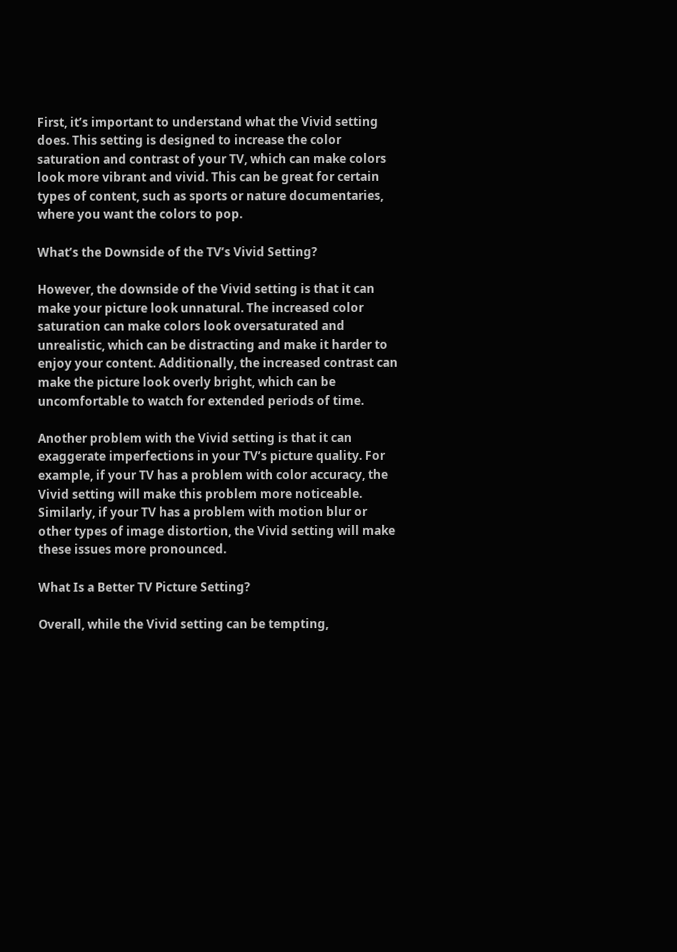First, it’s important to understand what the Vivid setting does. This setting is designed to increase the color saturation and contrast of your TV, which can make colors look more vibrant and vivid. This can be great for certain types of content, such as sports or nature documentaries, where you want the colors to pop.

What’s the Downside of the TV’s Vivid Setting?

However, the downside of the Vivid setting is that it can make your picture look unnatural. The increased color saturation can make colors look oversaturated and unrealistic, which can be distracting and make it harder to enjoy your content. Additionally, the increased contrast can make the picture look overly bright, which can be uncomfortable to watch for extended periods of time.

Another problem with the Vivid setting is that it can exaggerate imperfections in your TV’s picture quality. For example, if your TV has a problem with color accuracy, the Vivid setting will make this problem more noticeable. Similarly, if your TV has a problem with motion blur or other types of image distortion, the Vivid setting will make these issues more pronounced.

What Is a Better TV Picture Setting?

Overall, while the Vivid setting can be tempting,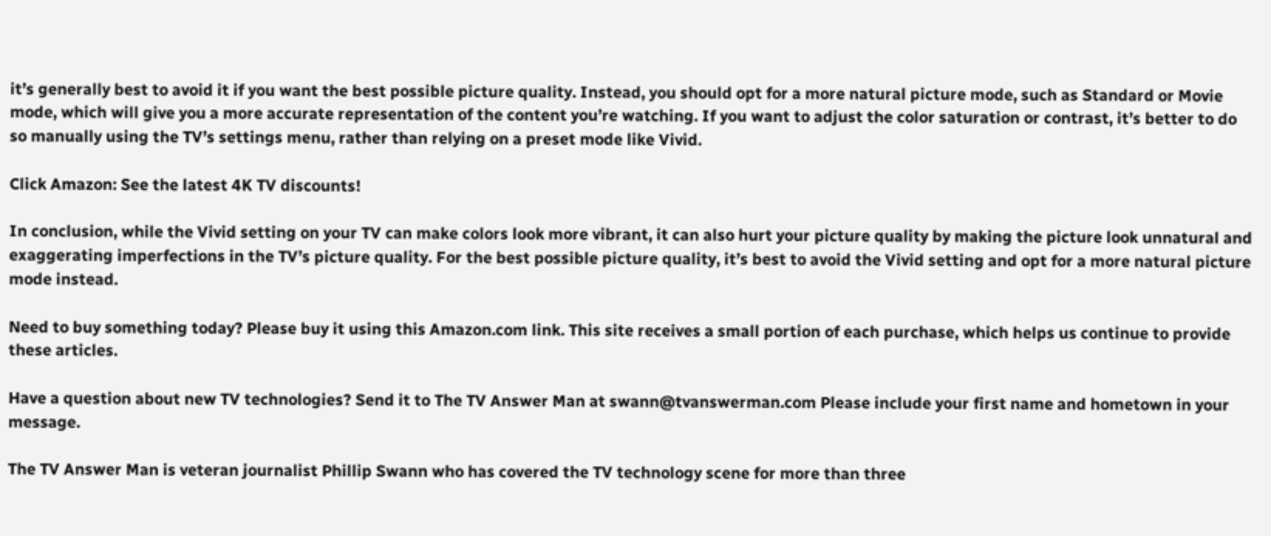it’s generally best to avoid it if you want the best possible picture quality. Instead, you should opt for a more natural picture mode, such as Standard or Movie mode, which will give you a more accurate representation of the content you’re watching. If you want to adjust the color saturation or contrast, it’s better to do so manually using the TV’s settings menu, rather than relying on a preset mode like Vivid.

Click Amazon: See the latest 4K TV discounts!

In conclusion, while the Vivid setting on your TV can make colors look more vibrant, it can also hurt your picture quality by making the picture look unnatural and exaggerating imperfections in the TV’s picture quality. For the best possible picture quality, it’s best to avoid the Vivid setting and opt for a more natural picture mode instead.

Need to buy something today? Please buy it using this Amazon.com link. This site receives a small portion of each purchase, which helps us continue to provide these articles.

Have a question about new TV technologies? Send it to The TV Answer Man at swann@tvanswerman.com Please include your first name and hometown in your message.

The TV Answer Man is veteran journalist Phillip Swann who has covered the TV technology scene for more than three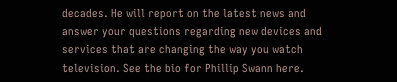decades. He will report on the latest news and answer your questions regarding new devices and services that are changing the way you watch television. See the bio for Phillip Swann here.